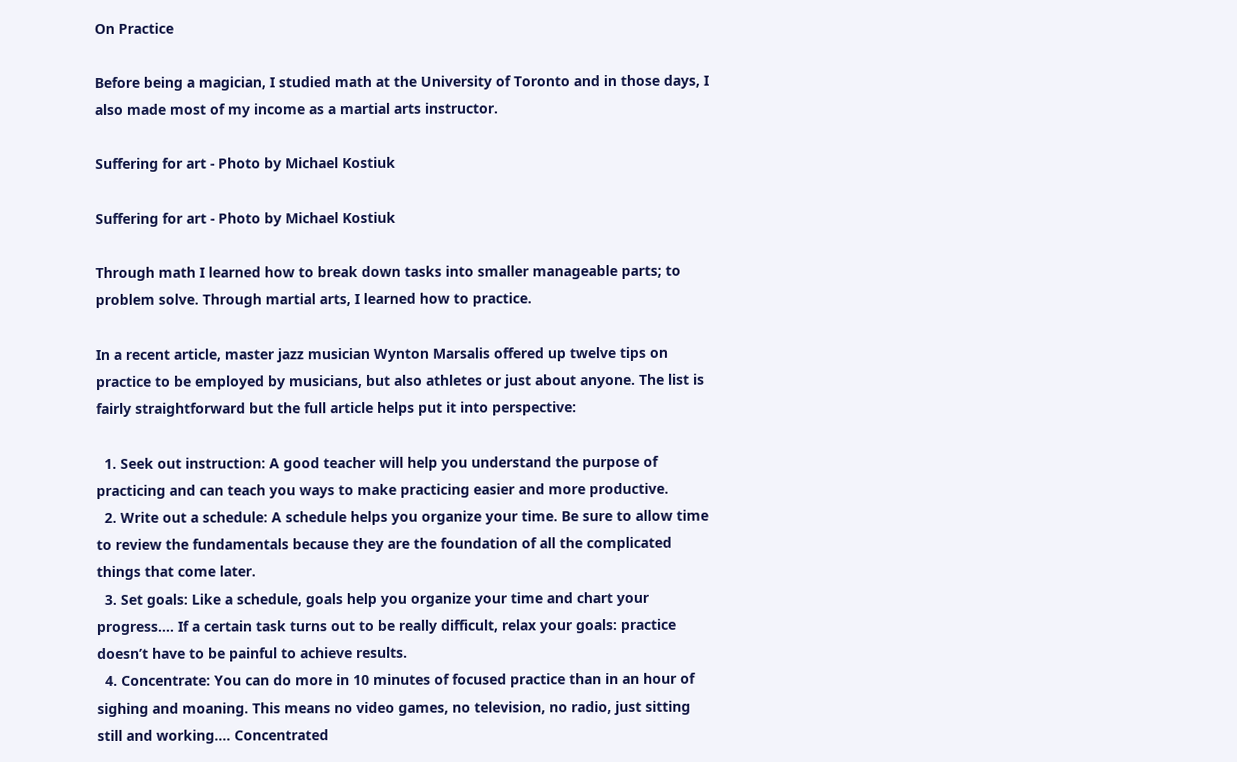On Practice

Before being a magician, I studied math at the University of Toronto and in those days, I also made most of my income as a martial arts instructor.

Suffering for art - Photo by Michael Kostiuk

Suffering for art - Photo by Michael Kostiuk

Through math I learned how to break down tasks into smaller manageable parts; to problem solve. Through martial arts, I learned how to practice.

In a recent article, master jazz musician Wynton Marsalis offered up twelve tips on practice to be employed by musicians, but also athletes or just about anyone. The list is fairly straightforward but the full article helps put it into perspective:

  1. Seek out instruction: A good teacher will help you understand the purpose of practicing and can teach you ways to make practicing easier and more productive.
  2. Write out a schedule: A schedule helps you organize your time. Be sure to allow time to review the fundamentals because they are the foundation of all the complicated things that come later.
  3. Set goals: Like a schedule, goals help you organize your time and chart your progress…. If a certain task turns out to be really difficult, relax your goals: practice doesnʼt have to be painful to achieve results.
  4. Concentrate: You can do more in 10 minutes of focused practice than in an hour of sighing and moaning. This means no video games, no television, no radio, just sitting still and working…. Concentrated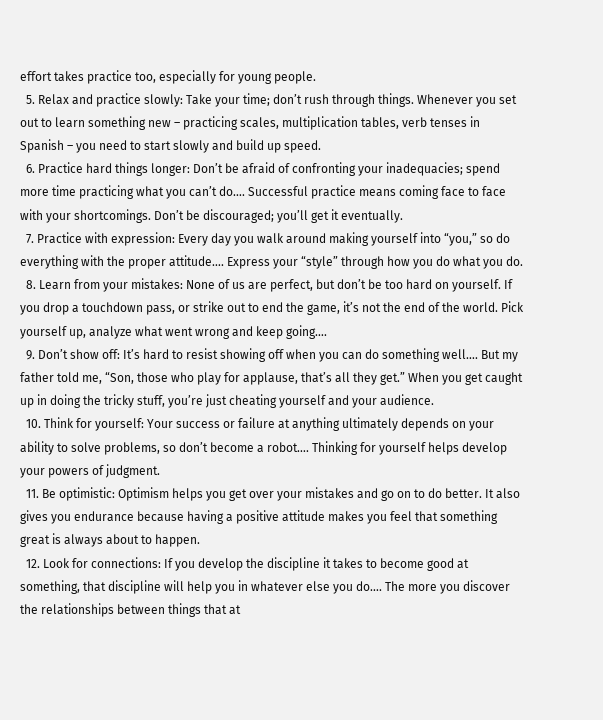effort takes practice too, especially for young people.
  5. Relax and practice slowly: Take your time; donʼt rush through things. Whenever you set out to learn something new – practicing scales, multiplication tables, verb tenses in Spanish – you need to start slowly and build up speed.
  6. Practice hard things longer: Donʼt be afraid of confronting your inadequacies; spend more time practicing what you canʼt do…. Successful practice means coming face to face with your shortcomings. Donʼt be discouraged; youʼll get it eventually.
  7. Practice with expression: Every day you walk around making yourself into “you,” so do everything with the proper attitude…. Express your “style” through how you do what you do.
  8. Learn from your mistakes: None of us are perfect, but donʼt be too hard on yourself. If you drop a touchdown pass, or strike out to end the game, itʼs not the end of the world. Pick yourself up, analyze what went wrong and keep going….
  9. Donʼt show off: Itʼs hard to resist showing off when you can do something well…. But my father told me, “Son, those who play for applause, thatʼs all they get.” When you get caught up in doing the tricky stuff, youʼre just cheating yourself and your audience.
  10. Think for yourself: Your success or failure at anything ultimately depends on your ability to solve problems, so donʼt become a robot…. Thinking for yourself helps develop your powers of judgment.
  11. Be optimistic: Optimism helps you get over your mistakes and go on to do better. It also gives you endurance because having a positive attitude makes you feel that something great is always about to happen.
  12. Look for connections: If you develop the discipline it takes to become good at something, that discipline will help you in whatever else you do…. The more you discover the relationships between things that at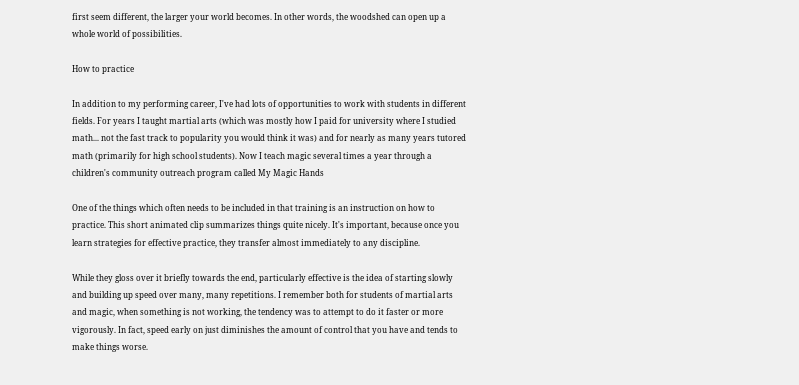first seem different, the larger your world becomes. In other words, the woodshed can open up a whole world of possibilities.

How to practice

In addition to my performing career, I've had lots of opportunities to work with students in different fields. For years I taught martial arts (which was mostly how I paid for university where I studied math... not the fast track to popularity you would think it was) and for nearly as many years tutored math (primarily for high school students). Now I teach magic several times a year through a children's community outreach program called My Magic Hands

One of the things which often needs to be included in that training is an instruction on how to practice. This short animated clip summarizes things quite nicely. It's important, because once you learn strategies for effective practice, they transfer almost immediately to any discipline.

While they gloss over it briefly towards the end, particularly effective is the idea of starting slowly and building up speed over many, many repetitions. I remember both for students of martial arts and magic, when something is not working, the tendency was to attempt to do it faster or more vigorously. In fact, speed early on just diminishes the amount of control that you have and tends to make things worse.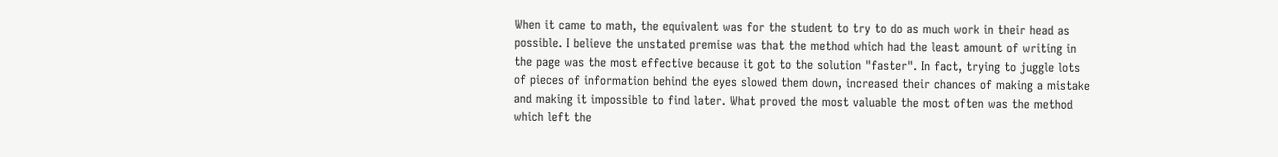When it came to math, the equivalent was for the student to try to do as much work in their head as possible. I believe the unstated premise was that the method which had the least amount of writing in the page was the most effective because it got to the solution "faster". In fact, trying to juggle lots of pieces of information behind the eyes slowed them down, increased their chances of making a mistake and making it impossible to find later. What proved the most valuable the most often was the method which left the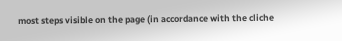most steps visible on the page (in accordance with the cliche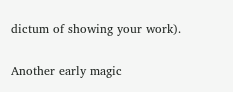dictum of showing your work).

Another early magic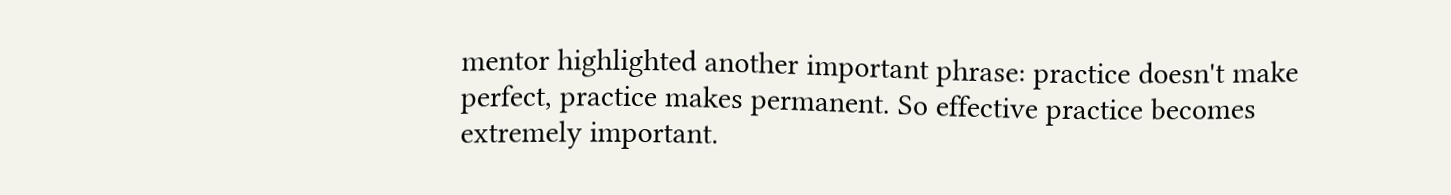mentor highlighted another important phrase: practice doesn't make perfect, practice makes permanent. So effective practice becomes extremely important.